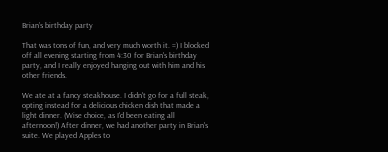Brian’s birthday party

That was tons of fun, and very much worth it. =) I blocked off all evening starting from 4:30 for Brian's birthday party, and I really enjoyed hanging out with him and his other friends.

We ate at a fancy steakhouse. I didn't go for a full steak, opting instead for a delicious chicken dish that made a light dinner. (Wise choice, as I'd been eating all afternoon!) After dinner, we had another party in Brian's suite. We played Apples to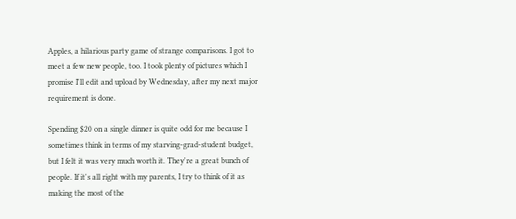Apples, a hilarious party game of strange comparisons. I got to meet a few new people, too. I took plenty of pictures which I promise I'll edit and upload by Wednesday, after my next major requirement is done.

Spending $20 on a single dinner is quite odd for me because I sometimes think in terms of my starving-grad-student budget, but I felt it was very much worth it. They're a great bunch of people. If it's all right with my parents, I try to think of it as making the most of the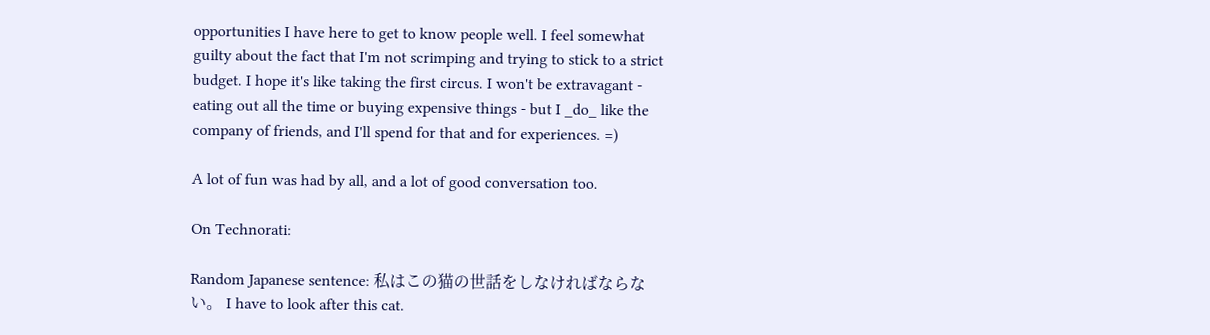opportunities I have here to get to know people well. I feel somewhat guilty about the fact that I'm not scrimping and trying to stick to a strict budget. I hope it's like taking the first circus. I won't be extravagant - eating out all the time or buying expensive things - but I _do_ like the company of friends, and I'll spend for that and for experiences. =)

A lot of fun was had by all, and a lot of good conversation too.

On Technorati:

Random Japanese sentence: 私はこの猫の世話をしなければならない。 I have to look after this cat.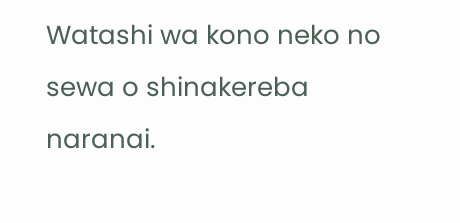Watashi wa kono neko no sewa o shinakereba naranai.